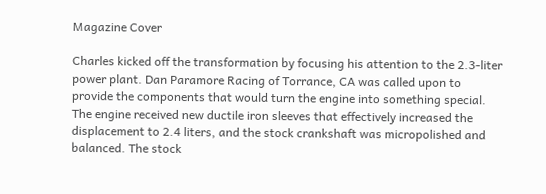Magazine Cover

Charles kicked off the transformation by focusing his attention to the 2.3-liter power plant. Dan Paramore Racing of Torrance, CA was called upon to provide the components that would turn the engine into something special. The engine received new ductile iron sleeves that effectively increased the displacement to 2.4 liters, and the stock crankshaft was micropolished and balanced. The stock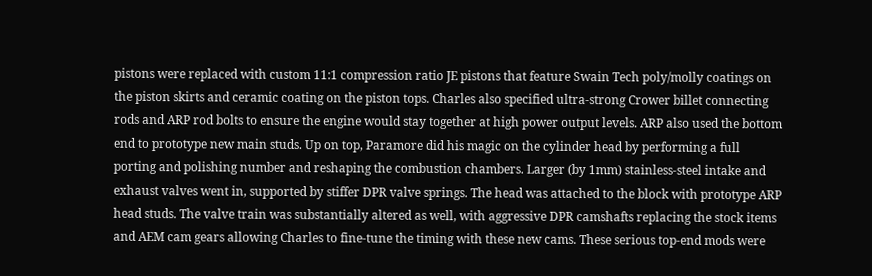pistons were replaced with custom 11:1 compression ratio JE pistons that feature Swain Tech poly/molly coatings on the piston skirts and ceramic coating on the piston tops. Charles also specified ultra-strong Crower billet connecting rods and ARP rod bolts to ensure the engine would stay together at high power output levels. ARP also used the bottom end to prototype new main studs. Up on top, Paramore did his magic on the cylinder head by performing a full porting and polishing number and reshaping the combustion chambers. Larger (by 1mm) stainless-steel intake and exhaust valves went in, supported by stiffer DPR valve springs. The head was attached to the block with prototype ARP head studs. The valve train was substantially altered as well, with aggressive DPR camshafts replacing the stock items and AEM cam gears allowing Charles to fine-tune the timing with these new cams. These serious top-end mods were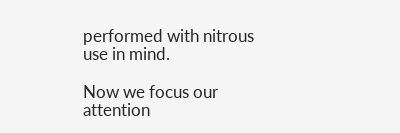performed with nitrous use in mind.

Now we focus our attention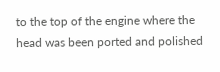to the top of the engine where the head was been ported and polished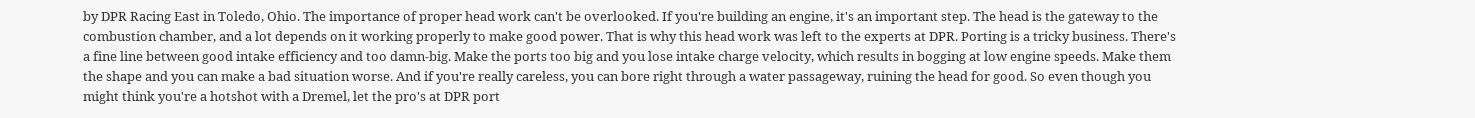by DPR Racing East in Toledo, Ohio. The importance of proper head work can't be overlooked. If you're building an engine, it's an important step. The head is the gateway to the combustion chamber, and a lot depends on it working properly to make good power. That is why this head work was left to the experts at DPR. Porting is a tricky business. There's a fine line between good intake efficiency and too damn-big. Make the ports too big and you lose intake charge velocity, which results in bogging at low engine speeds. Make them the shape and you can make a bad situation worse. And if you're really careless, you can bore right through a water passageway, ruining the head for good. So even though you might think you're a hotshot with a Dremel, let the pro's at DPR port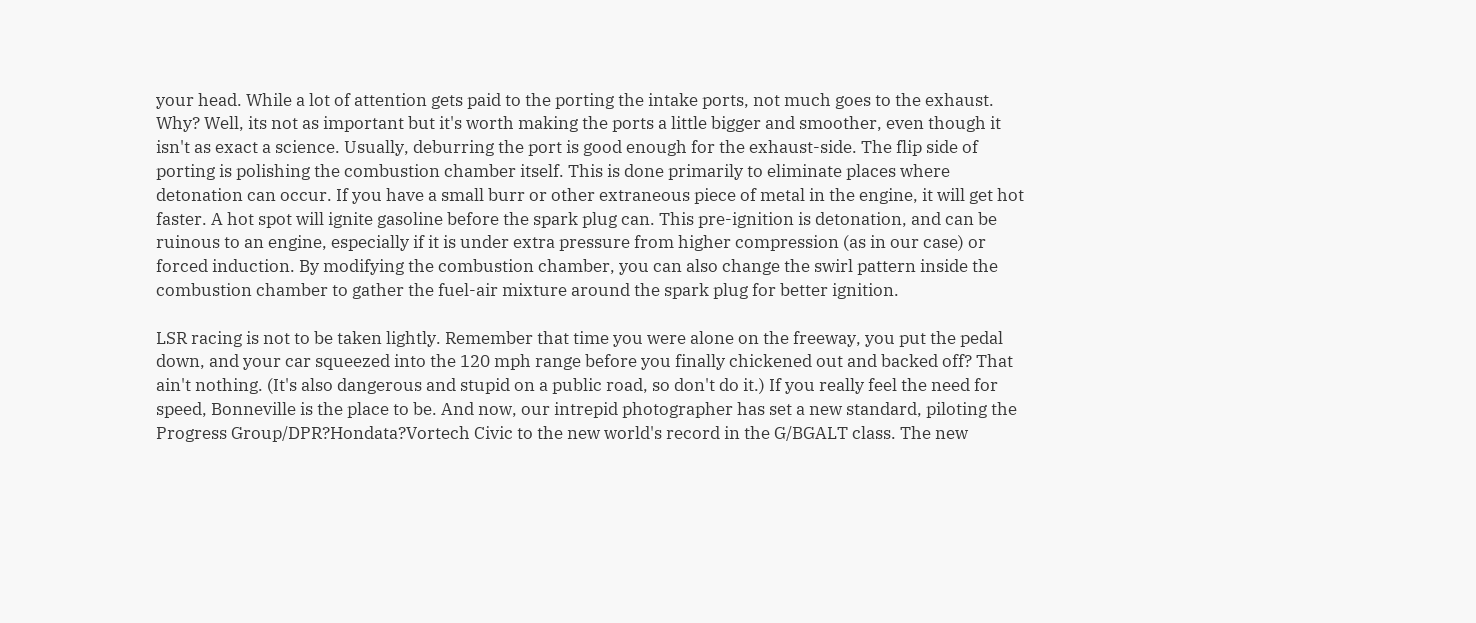your head. While a lot of attention gets paid to the porting the intake ports, not much goes to the exhaust. Why? Well, its not as important but it's worth making the ports a little bigger and smoother, even though it isn't as exact a science. Usually, deburring the port is good enough for the exhaust-side. The flip side of porting is polishing the combustion chamber itself. This is done primarily to eliminate places where detonation can occur. If you have a small burr or other extraneous piece of metal in the engine, it will get hot faster. A hot spot will ignite gasoline before the spark plug can. This pre-ignition is detonation, and can be ruinous to an engine, especially if it is under extra pressure from higher compression (as in our case) or forced induction. By modifying the combustion chamber, you can also change the swirl pattern inside the combustion chamber to gather the fuel-air mixture around the spark plug for better ignition.

LSR racing is not to be taken lightly. Remember that time you were alone on the freeway, you put the pedal down, and your car squeezed into the 120 mph range before you finally chickened out and backed off? That ain't nothing. (It's also dangerous and stupid on a public road, so don't do it.) If you really feel the need for speed, Bonneville is the place to be. And now, our intrepid photographer has set a new standard, piloting the Progress Group/DPR?Hondata?Vortech Civic to the new world's record in the G/BGALT class. The new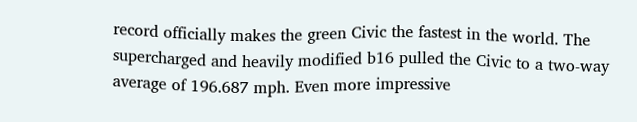record officially makes the green Civic the fastest in the world. The supercharged and heavily modified b16 pulled the Civic to a two-way average of 196.687 mph. Even more impressive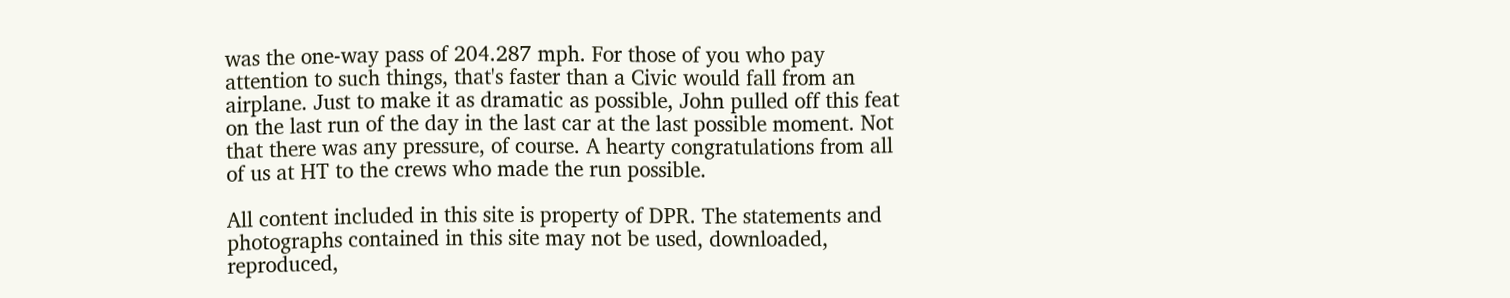was the one-way pass of 204.287 mph. For those of you who pay attention to such things, that's faster than a Civic would fall from an airplane. Just to make it as dramatic as possible, John pulled off this feat on the last run of the day in the last car at the last possible moment. Not that there was any pressure, of course. A hearty congratulations from all of us at HT to the crews who made the run possible.

All content included in this site is property of DPR. The statements and photographs contained in this site may not be used, downloaded, reproduced,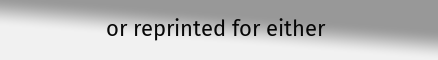or reprinted for either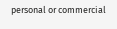personal or commercial